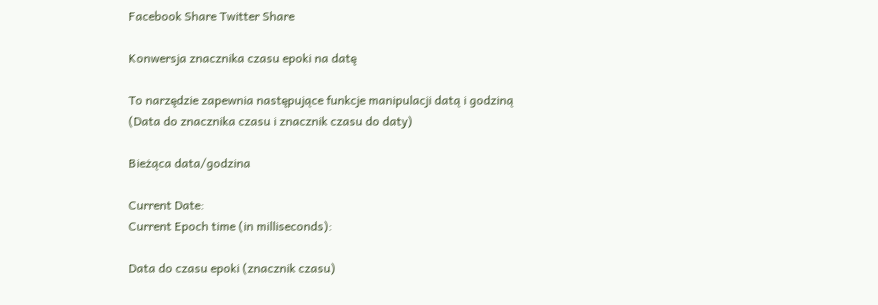Facebook Share Twitter Share

Konwersja znacznika czasu epoki na datę

To narzędzie zapewnia następujące funkcje manipulacji datą i godziną (Data do znacznika czasu i znacznik czasu do daty)

Bieżąca data/godzina

Current Date:
Current Epoch time (in milliseconds):

Data do czasu epoki (znacznik czasu)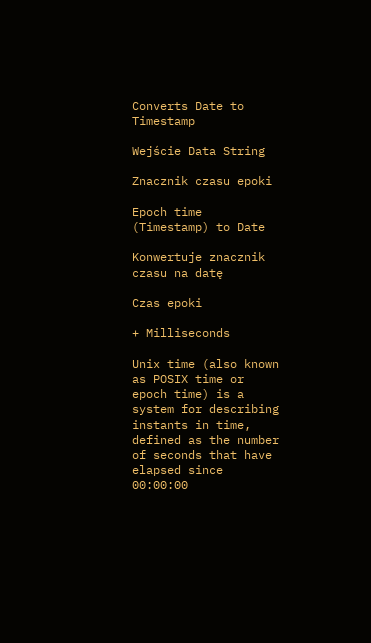Converts Date to Timestamp

Wejście Data String

Znacznik czasu epoki

Epoch time (Timestamp) to Date

Konwertuje znacznik czasu na datę

Czas epoki

+ Milliseconds

Unix time (also known as POSIX time or epoch time) is a system for describing instants in time, defined as the number of seconds that have elapsed since 00:00:00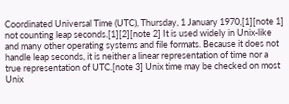Coordinated Universal Time (UTC), Thursday, 1 January 1970,[1][note 1] not counting leap seconds.[1][2][note 2] It is used widely in Unix-like and many other operating systems and file formats. Because it does not handle leap seconds, it is neither a linear representation of time nor a true representation of UTC.[note 3] Unix time may be checked on most Unix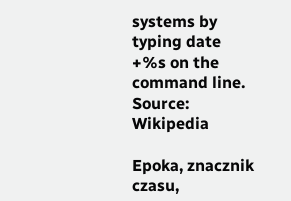systems by typing date +%s on the command line. Source: Wikipedia

Epoka, znacznik czasu,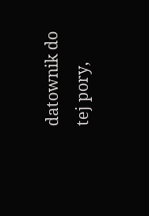datownik do tej pory,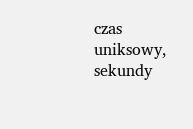czas uniksowy, sekundy